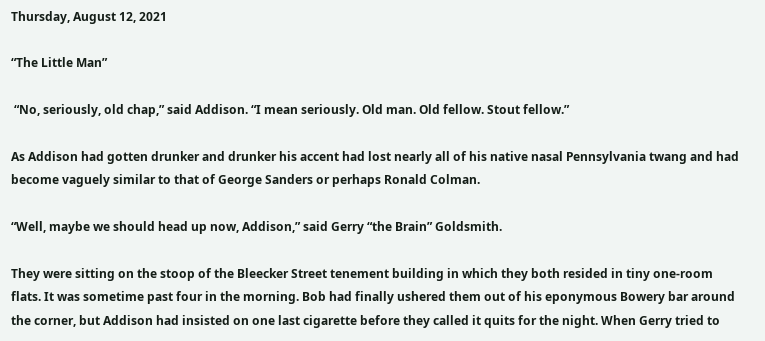Thursday, August 12, 2021

“The Little Man”

 “No, seriously, old chap,” said Addison. “I mean seriously. Old man. Old fellow. Stout fellow.”

As Addison had gotten drunker and drunker his accent had lost nearly all of his native nasal Pennsylvania twang and had become vaguely similar to that of George Sanders or perhaps Ronald Colman.

“Well, maybe we should head up now, Addison,” said Gerry “the Brain” Goldsmith.

They were sitting on the stoop of the Bleecker Street tenement building in which they both resided in tiny one-room flats. It was sometime past four in the morning. Bob had finally ushered them out of his eponymous Bowery bar around the corner, but Addison had insisted on one last cigarette before they called it quits for the night. When Gerry tried to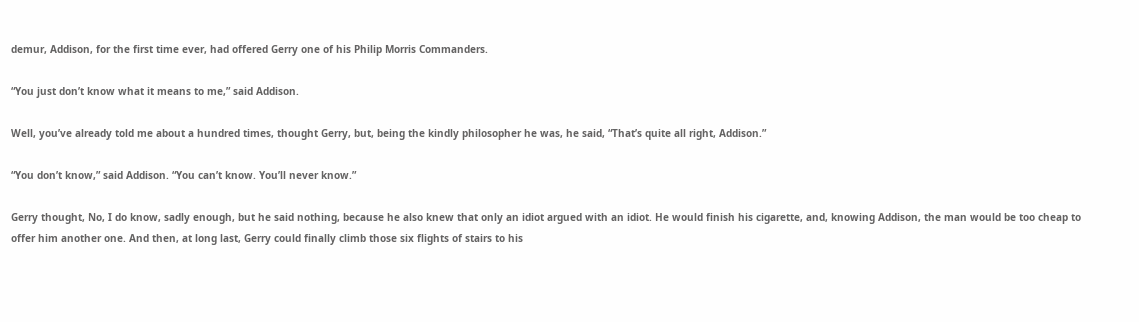demur, Addison, for the first time ever, had offered Gerry one of his Philip Morris Commanders.

“You just don’t know what it means to me,” said Addison.

Well, you’ve already told me about a hundred times, thought Gerry, but, being the kindly philosopher he was, he said, “That’s quite all right, Addison.”

“You don’t know,” said Addison. “You can’t know. You’ll never know.”

Gerry thought, No, I do know, sadly enough, but he said nothing, because he also knew that only an idiot argued with an idiot. He would finish his cigarette, and, knowing Addison, the man would be too cheap to offer him another one. And then, at long last, Gerry could finally climb those six flights of stairs to his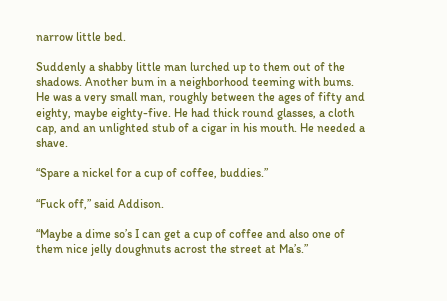narrow little bed.

Suddenly a shabby little man lurched up to them out of the shadows. Another bum in a neighborhood teeming with bums. He was a very small man, roughly between the ages of fifty and eighty, maybe eighty-five. He had thick round glasses, a cloth cap, and an unlighted stub of a cigar in his mouth. He needed a shave.

“Spare a nickel for a cup of coffee, buddies.”

“Fuck off,” said Addison.

“Maybe a dime so’s I can get a cup of coffee and also one of them nice jelly doughnuts acrost the street at Ma’s.”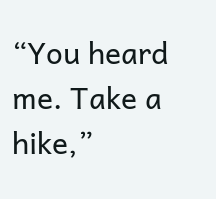“You heard me. Take a hike,”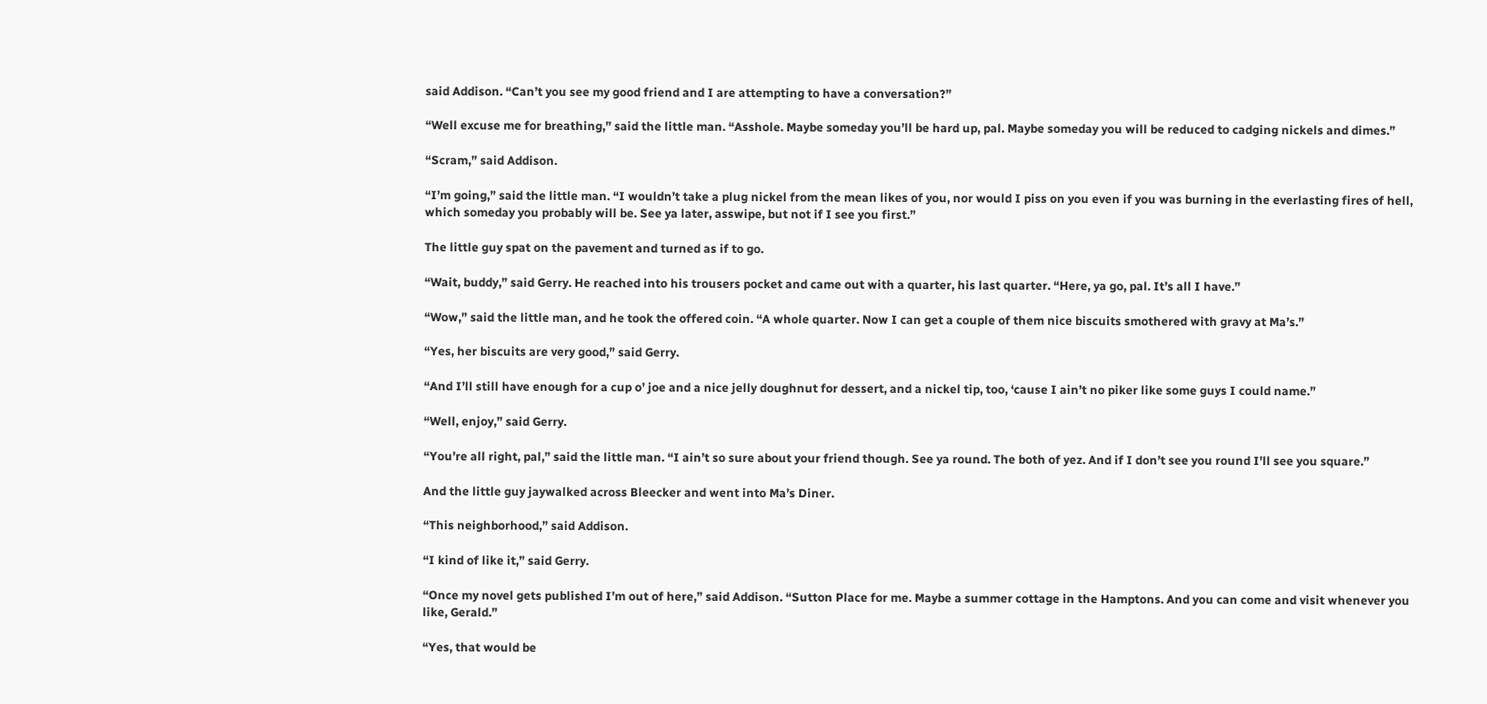said Addison. “Can’t you see my good friend and I are attempting to have a conversation?”

“Well excuse me for breathing,” said the little man. “Asshole. Maybe someday you’ll be hard up, pal. Maybe someday you will be reduced to cadging nickels and dimes.”

“Scram,” said Addison.

“I’m going,” said the little man. “I wouldn’t take a plug nickel from the mean likes of you, nor would I piss on you even if you was burning in the everlasting fires of hell, which someday you probably will be. See ya later, asswipe, but not if I see you first.”

The little guy spat on the pavement and turned as if to go.

“Wait, buddy,” said Gerry. He reached into his trousers pocket and came out with a quarter, his last quarter. “Here, ya go, pal. It’s all I have.”

“Wow,” said the little man, and he took the offered coin. “A whole quarter. Now I can get a couple of them nice biscuits smothered with gravy at Ma’s.”

“Yes, her biscuits are very good,” said Gerry.

“And I’ll still have enough for a cup o’ joe and a nice jelly doughnut for dessert, and a nickel tip, too, ‘cause I ain’t no piker like some guys I could name.”

“Well, enjoy,” said Gerry.

“You’re all right, pal,” said the little man. “I ain’t so sure about your friend though. See ya round. The both of yez. And if I don’t see you round I’ll see you square.”

And the little guy jaywalked across Bleecker and went into Ma’s Diner.

“This neighborhood,” said Addison.

“I kind of like it,” said Gerry.

“Once my novel gets published I’m out of here,” said Addison. “Sutton Place for me. Maybe a summer cottage in the Hamptons. And you can come and visit whenever you like, Gerald.”

“Yes, that would be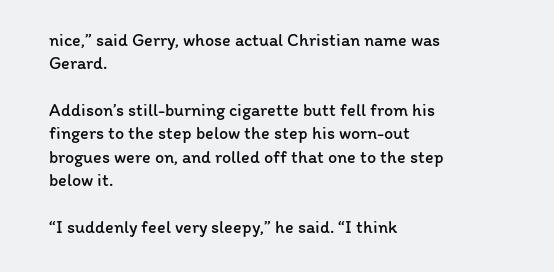nice,” said Gerry, whose actual Christian name was Gerard.

Addison’s still-burning cigarette butt fell from his fingers to the step below the step his worn-out brogues were on, and rolled off that one to the step below it.

“I suddenly feel very sleepy,” he said. “I think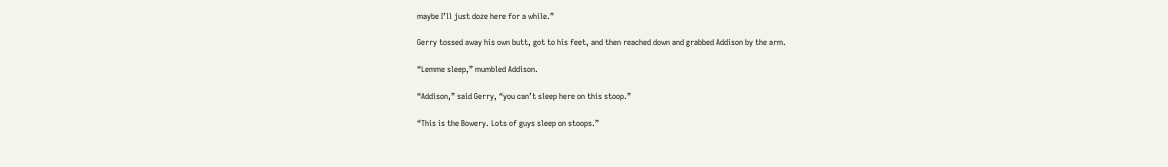maybe I’ll just doze here for a while.”

Gerry tossed away his own butt, got to his feet, and then reached down and grabbed Addison by the arm.

“Lemme sleep,” mumbled Addison.

“Addison,” said Gerry, “you can’t sleep here on this stoop.”

“This is the Bowery. Lots of guys sleep on stoops.”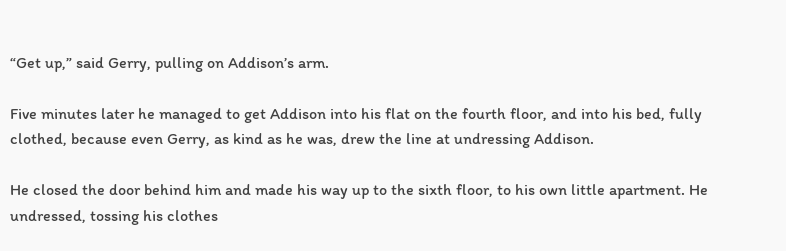“Get up,” said Gerry, pulling on Addison’s arm.

Five minutes later he managed to get Addison into his flat on the fourth floor, and into his bed, fully clothed, because even Gerry, as kind as he was, drew the line at undressing Addison.

He closed the door behind him and made his way up to the sixth floor, to his own little apartment. He undressed, tossing his clothes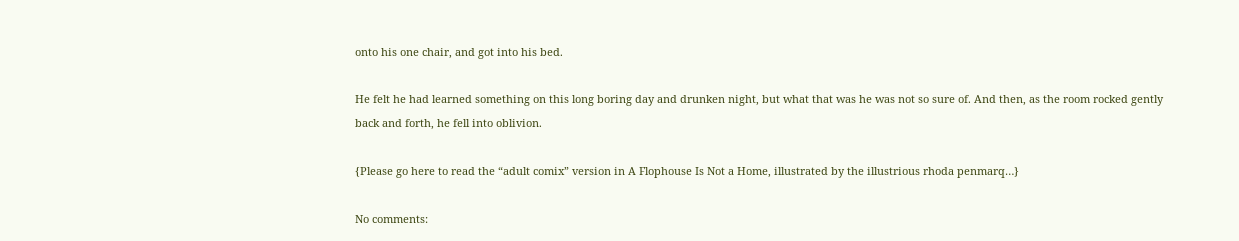onto his one chair, and got into his bed.

He felt he had learned something on this long boring day and drunken night, but what that was he was not so sure of. And then, as the room rocked gently back and forth, he fell into oblivion.

{Please go here to read the “adult comix” version in A Flophouse Is Not a Home, illustrated by the illustrious rhoda penmarq…}

No comments: